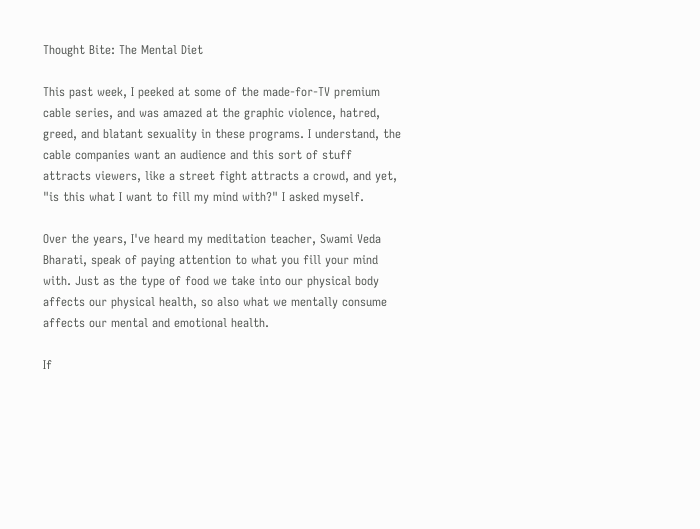Thought Bite: The Mental Diet

This past week, I peeked at some of the made-for-TV premium cable series, and was amazed at the graphic violence, hatred, greed, and blatant sexuality in these programs. I understand, the cable companies want an audience and this sort of stuff attracts viewers, like a street fight attracts a crowd, and yet, "is this what I want to fill my mind with?" I asked myself.

Over the years, I've heard my meditation teacher, Swami Veda Bharati, speak of paying attention to what you fill your mind with. Just as the type of food we take into our physical body affects our physical health, so also what we mentally consume affects our mental and emotional health.

If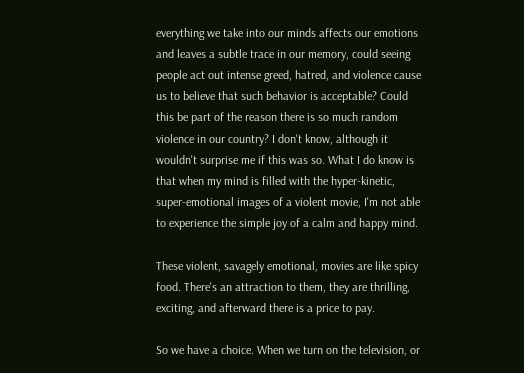everything we take into our minds affects our emotions and leaves a subtle trace in our memory, could seeing people act out intense greed, hatred, and violence cause us to believe that such behavior is acceptable? Could this be part of the reason there is so much random violence in our country? I don't know, although it wouldn't surprise me if this was so. What I do know is that when my mind is filled with the hyper-kinetic, super-emotional images of a violent movie, I'm not able to experience the simple joy of a calm and happy mind.

These violent, savagely emotional, movies are like spicy food. There's an attraction to them, they are thrilling, exciting, and afterward there is a price to pay.

So we have a choice. When we turn on the television, or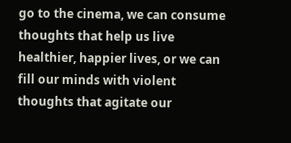go to the cinema, we can consume thoughts that help us live healthier, happier lives, or we can fill our minds with violent thoughts that agitate our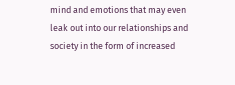mind and emotions that may even leak out into our relationships and society in the form of increased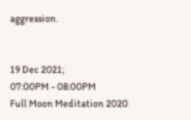aggression.


19 Dec 2021;
07:00PM - 08:00PM
Full Moon Meditation 2020